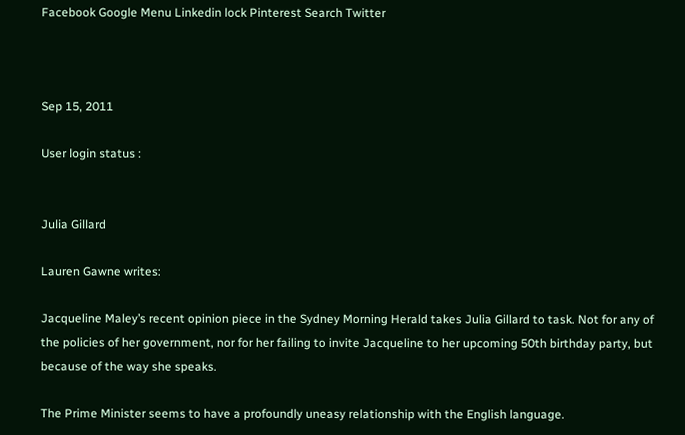Facebook Google Menu Linkedin lock Pinterest Search Twitter



Sep 15, 2011

User login status :


Julia Gillard

Lauren Gawne writes:

Jacqueline Maley’s recent opinion piece in the Sydney Morning Herald takes Julia Gillard to task. Not for any of the policies of her government, nor for her failing to invite Jacqueline to her upcoming 50th birthday party, but because of the way she speaks.

The Prime Minister seems to have a profoundly uneasy relationship with the English language.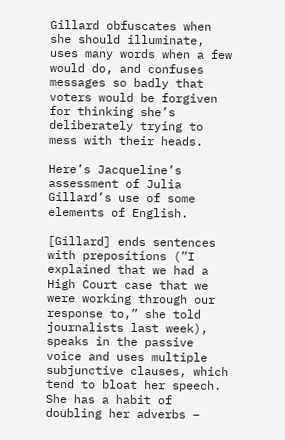Gillard obfuscates when she should illuminate, uses many words when a few would do, and confuses messages so badly that voters would be forgiven for thinking she’s deliberately trying to mess with their heads.

Here’s Jacqueline’s assessment of Julia Gillard’s use of some elements of English.

[Gillard] ends sentences with prepositions (”I explained that we had a High Court case that we were working through our response to,” she told journalists last week), speaks in the passive voice and uses multiple subjunctive clauses, which tend to bloat her speech.
She has a habit of doubling her adverbs –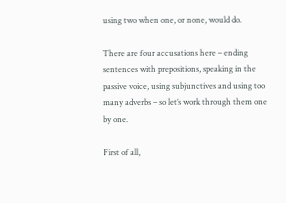using two when one, or none, would do.

There are four accusations here – ending sentences with prepositions, speaking in the passive voice, using subjunctives and using too many adverbs – so let’s work through them one by one.

First of all,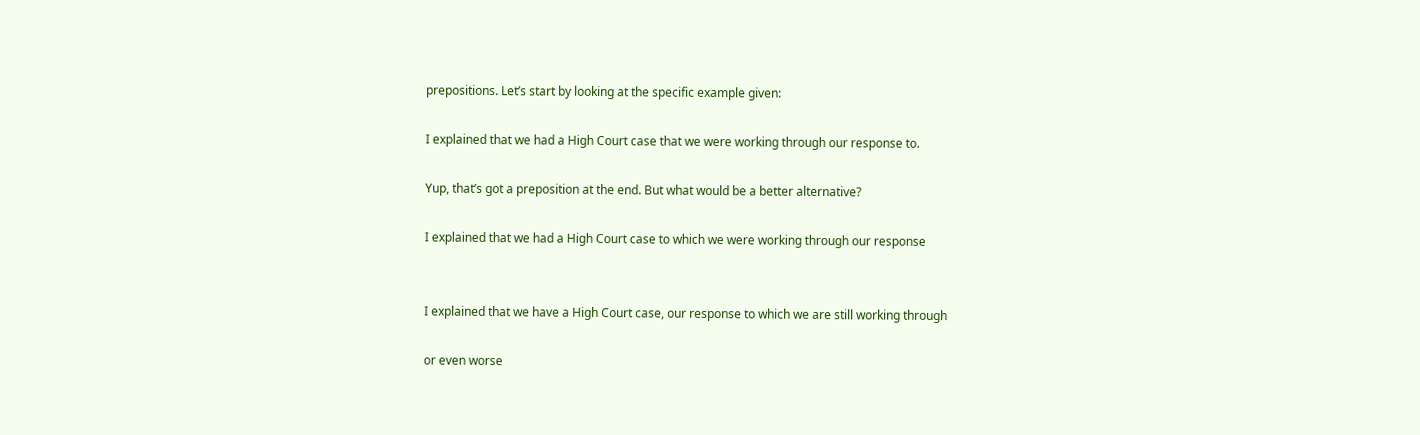prepositions. Let’s start by looking at the specific example given:

I explained that we had a High Court case that we were working through our response to.

Yup, that’s got a preposition at the end. But what would be a better alternative?

I explained that we had a High Court case to which we were working through our response


I explained that we have a High Court case, our response to which we are still working through

or even worse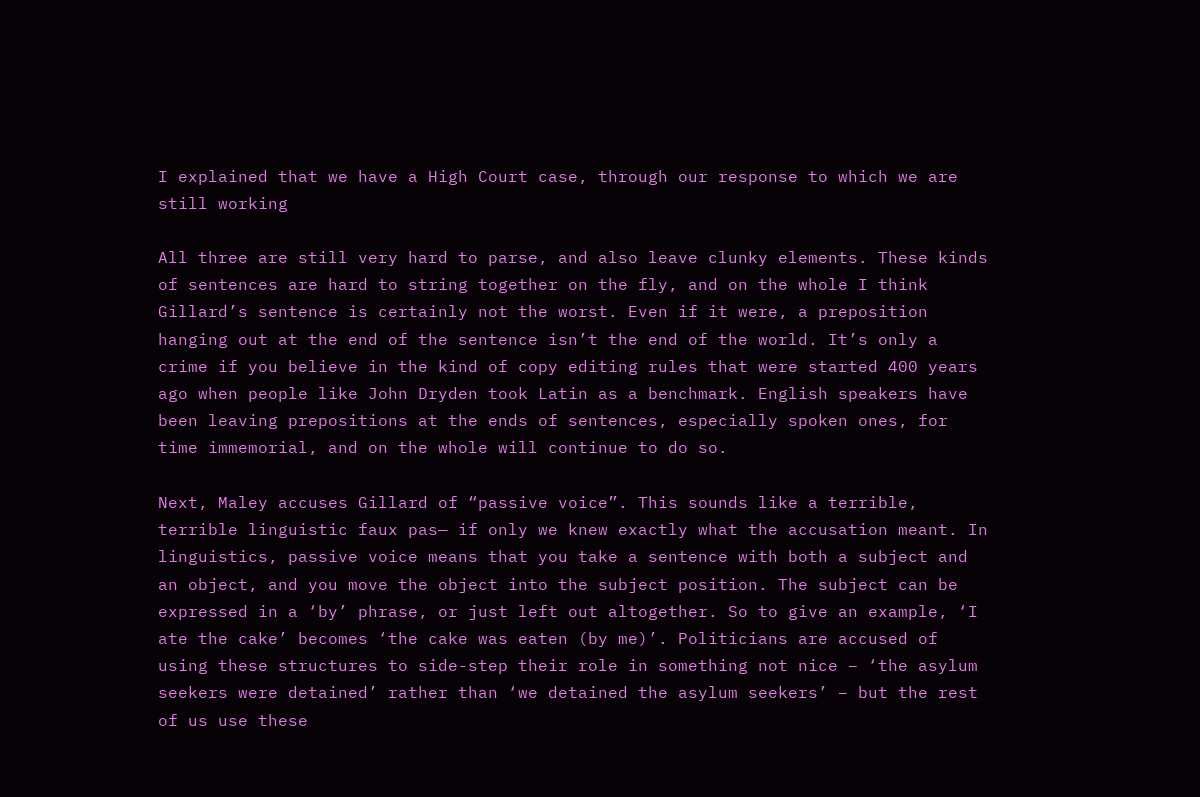I explained that we have a High Court case, through our response to which we are still working

All three are still very hard to parse, and also leave clunky elements. These kinds of sentences are hard to string together on the fly, and on the whole I think Gillard’s sentence is certainly not the worst. Even if it were, a preposition hanging out at the end of the sentence isn’t the end of the world. It’s only a crime if you believe in the kind of copy editing rules that were started 400 years ago when people like John Dryden took Latin as a benchmark. English speakers have been leaving prepositions at the ends of sentences, especially spoken ones, for time immemorial, and on the whole will continue to do so.

Next, Maley accuses Gillard of “passive voice”. This sounds like a terrible, terrible linguistic faux pas— if only we knew exactly what the accusation meant. In linguistics, passive voice means that you take a sentence with both a subject and an object, and you move the object into the subject position. The subject can be expressed in a ‘by’ phrase, or just left out altogether. So to give an example, ‘I ate the cake’ becomes ‘the cake was eaten (by me)’. Politicians are accused of using these structures to side-step their role in something not nice – ‘the asylum seekers were detained’ rather than ‘we detained the asylum seekers’ – but the rest of us use these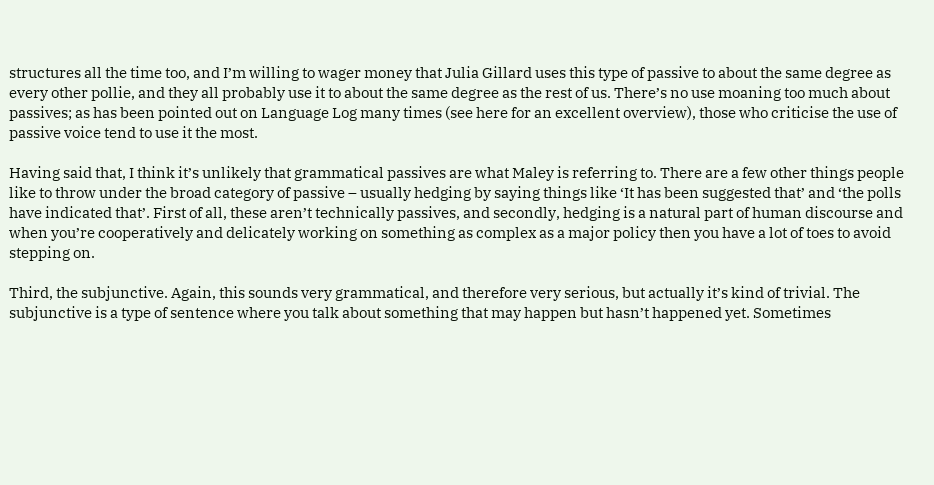structures all the time too, and I’m willing to wager money that Julia Gillard uses this type of passive to about the same degree as every other pollie, and they all probably use it to about the same degree as the rest of us. There’s no use moaning too much about passives; as has been pointed out on Language Log many times (see here for an excellent overview), those who criticise the use of passive voice tend to use it the most.

Having said that, I think it’s unlikely that grammatical passives are what Maley is referring to. There are a few other things people like to throw under the broad category of passive – usually hedging by saying things like ‘It has been suggested that’ and ‘the polls have indicated that’. First of all, these aren’t technically passives, and secondly, hedging is a natural part of human discourse and when you’re cooperatively and delicately working on something as complex as a major policy then you have a lot of toes to avoid stepping on.

Third, the subjunctive. Again, this sounds very grammatical, and therefore very serious, but actually it’s kind of trivial. The subjunctive is a type of sentence where you talk about something that may happen but hasn’t happened yet. Sometimes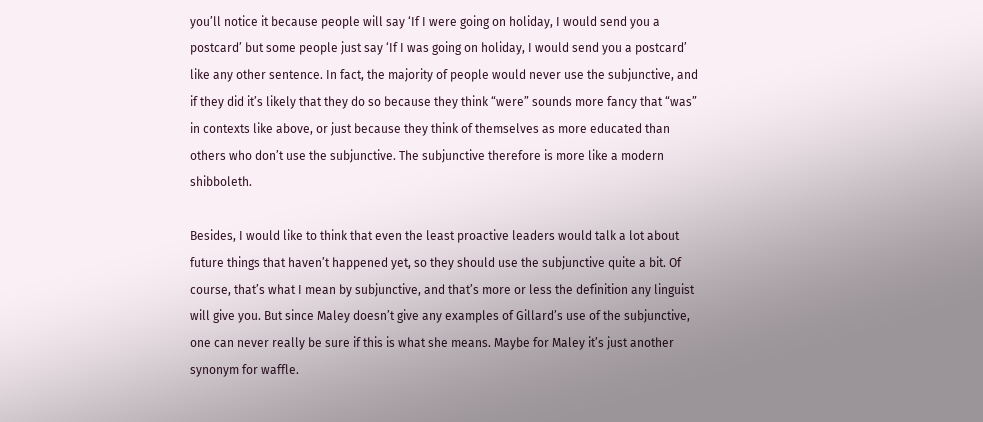you’ll notice it because people will say ‘If I were going on holiday, I would send you a postcard’ but some people just say ‘If I was going on holiday, I would send you a postcard’ like any other sentence. In fact, the majority of people would never use the subjunctive, and if they did it’s likely that they do so because they think “were” sounds more fancy that “was” in contexts like above, or just because they think of themselves as more educated than others who don’t use the subjunctive. The subjunctive therefore is more like a modern shibboleth.

Besides, I would like to think that even the least proactive leaders would talk a lot about future things that haven’t happened yet, so they should use the subjunctive quite a bit. Of course, that’s what I mean by subjunctive, and that’s more or less the definition any linguist will give you. But since Maley doesn’t give any examples of Gillard’s use of the subjunctive, one can never really be sure if this is what she means. Maybe for Maley it’s just another synonym for waffle.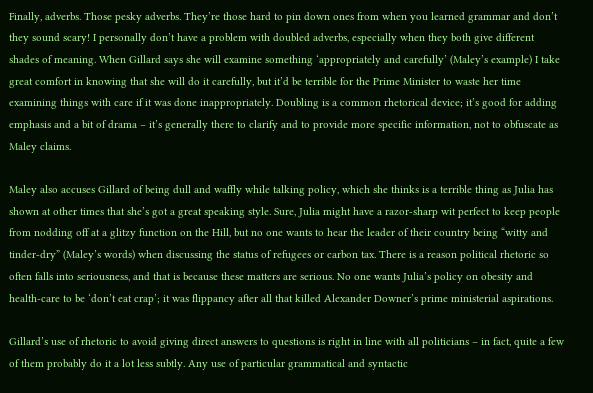Finally, adverbs. Those pesky adverbs. They’re those hard to pin down ones from when you learned grammar and don’t they sound scary! I personally don’t have a problem with doubled adverbs, especially when they both give different shades of meaning. When Gillard says she will examine something ‘appropriately and carefully’ (Maley’s example) I take great comfort in knowing that she will do it carefully, but it’d be terrible for the Prime Minister to waste her time examining things with care if it was done inappropriately. Doubling is a common rhetorical device; it’s good for adding emphasis and a bit of drama – it’s generally there to clarify and to provide more specific information, not to obfuscate as Maley claims.

Maley also accuses Gillard of being dull and waffly while talking policy, which she thinks is a terrible thing as Julia has shown at other times that she’s got a great speaking style. Sure, Julia might have a razor-sharp wit perfect to keep people from nodding off at a glitzy function on the Hill, but no one wants to hear the leader of their country being “witty and tinder-dry” (Maley’s words) when discussing the status of refugees or carbon tax. There is a reason political rhetoric so often falls into seriousness, and that is because these matters are serious. No one wants Julia’s policy on obesity and health-care to be ‘don’t eat crap’; it was flippancy after all that killed Alexander Downer’s prime ministerial aspirations.

Gillard’s use of rhetoric to avoid giving direct answers to questions is right in line with all politicians – in fact, quite a few of them probably do it a lot less subtly. Any use of particular grammatical and syntactic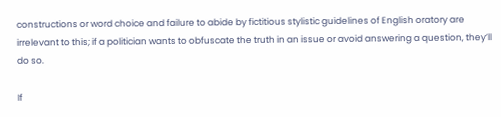constructions or word choice and failure to abide by fictitious stylistic guidelines of English oratory are irrelevant to this; if a politician wants to obfuscate the truth in an issue or avoid answering a question, they’ll do so.

If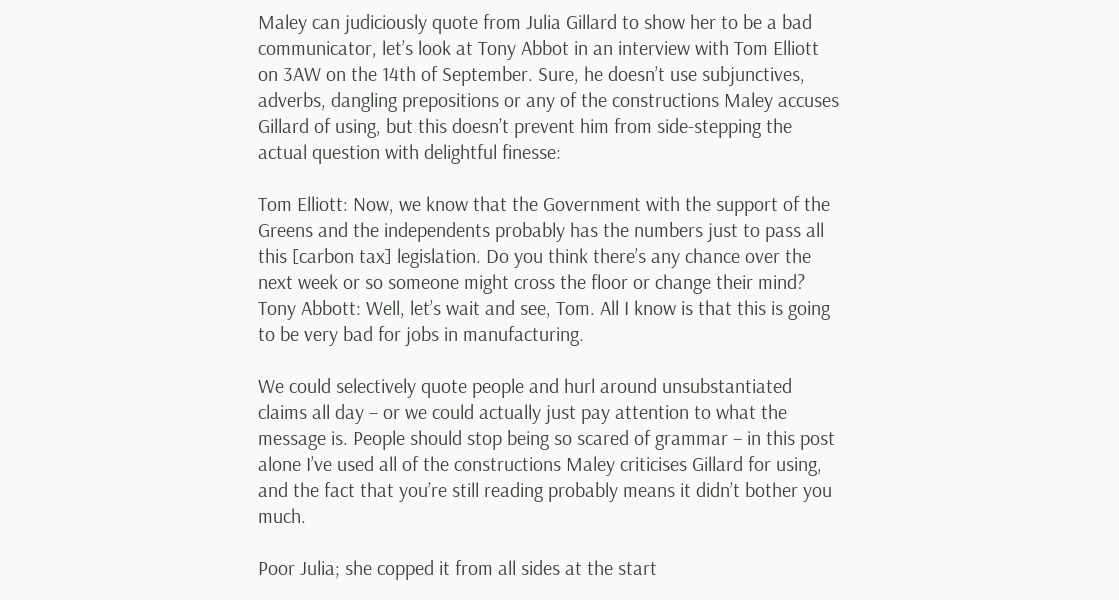Maley can judiciously quote from Julia Gillard to show her to be a bad communicator, let’s look at Tony Abbot in an interview with Tom Elliott on 3AW on the 14th of September. Sure, he doesn’t use subjunctives, adverbs, dangling prepositions or any of the constructions Maley accuses Gillard of using, but this doesn’t prevent him from side-stepping the actual question with delightful finesse:

Tom Elliott: Now, we know that the Government with the support of the Greens and the independents probably has the numbers just to pass all this [carbon tax] legislation. Do you think there’s any chance over the next week or so someone might cross the floor or change their mind?
Tony Abbott: Well, let’s wait and see, Tom. All I know is that this is going to be very bad for jobs in manufacturing.

We could selectively quote people and hurl around unsubstantiated claims all day – or we could actually just pay attention to what the message is. People should stop being so scared of grammar – in this post alone I’ve used all of the constructions Maley criticises Gillard for using, and the fact that you’re still reading probably means it didn’t bother you much.

Poor Julia; she copped it from all sides at the start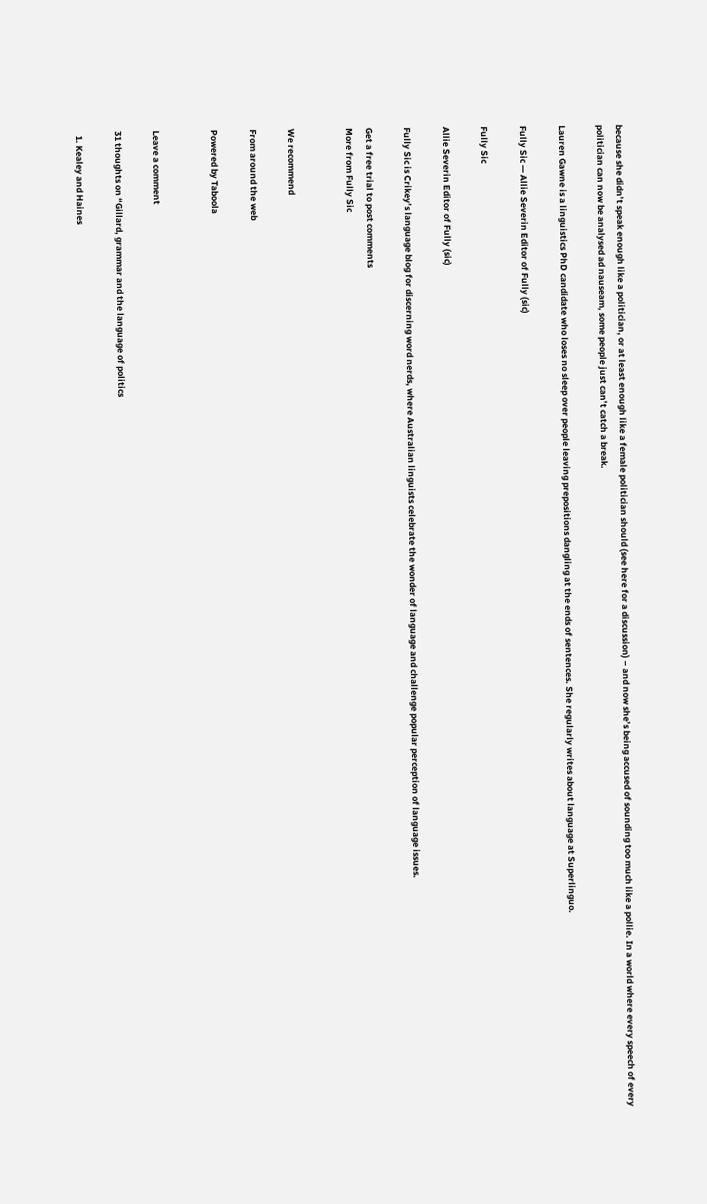because she didn’t speak enough like a politician, or at least enough like a female politician should (see here for a discussion) – and now she’s being accused of sounding too much like a pollie. In a world where every speech of every politician can now be analysed ad nauseam, some people just can’t catch a break.

Lauren Gawne is a linguistics PhD candidate who loses no sleep over people leaving prepositions dangling at the ends of sentences. She regularly writes about language at Superlinguo.

Fully Sic — Allie Severin Editor of Fully (sic)

Fully Sic

Allie Severin Editor of Fully (sic)

Fully Sic is Crikey’s language blog for discerning word nerds, where Australian linguists celebrate the wonder of language and challenge popular perception of language issues.

Get a free trial to post comments
More from Fully Sic


We recommend

From around the web

Powered by Taboola


Leave a comment

31 thoughts on “Gillard, grammar and the language of politics

  1. Kealey and Haines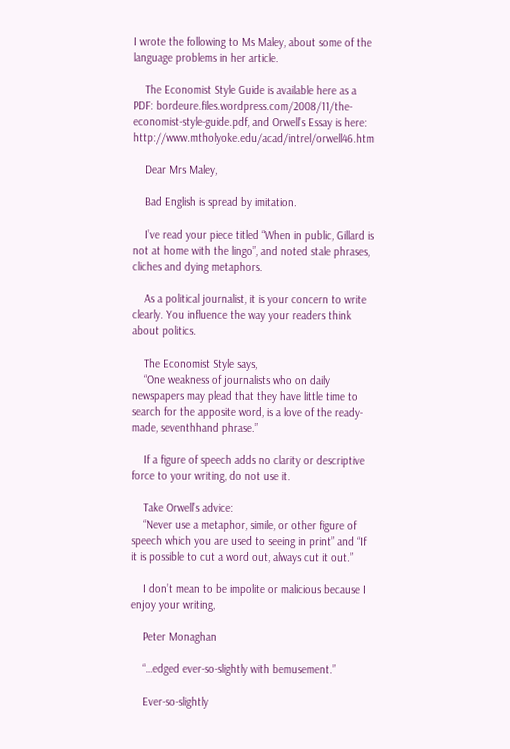I wrote the following to Ms Maley, about some of the language problems in her article.

    The Economist Style Guide is available here as a PDF: bordeure.files.wordpress.com/2008/11/the-economist-style-guide.pdf, and Orwell’s Essay is here: http://www.mtholyoke.edu/acad/intrel/orwell46.htm

    Dear Mrs Maley,

    Bad English is spread by imitation.

    I’ve read your piece titled “When in public, Gillard is not at home with the lingo”, and noted stale phrases, cliches and dying metaphors.

    As a political journalist, it is your concern to write clearly. You influence the way your readers think about politics.

    The Economist Style says,
    “One weakness of journalists who on daily newspapers may plead that they have little time to search for the apposite word, is a love of the ready-made, seventhhand phrase.”

    If a figure of speech adds no clarity or descriptive force to your writing, do not use it.

    Take Orwell’s advice:
    “Never use a metaphor, simile, or other figure of speech which you are used to seeing in print” and “If it is possible to cut a word out, always cut it out.”

    I don’t mean to be impolite or malicious because I enjoy your writing,

    Peter Monaghan

    “…edged ever-so-slightly with bemusement.”

    Ever-so-slightly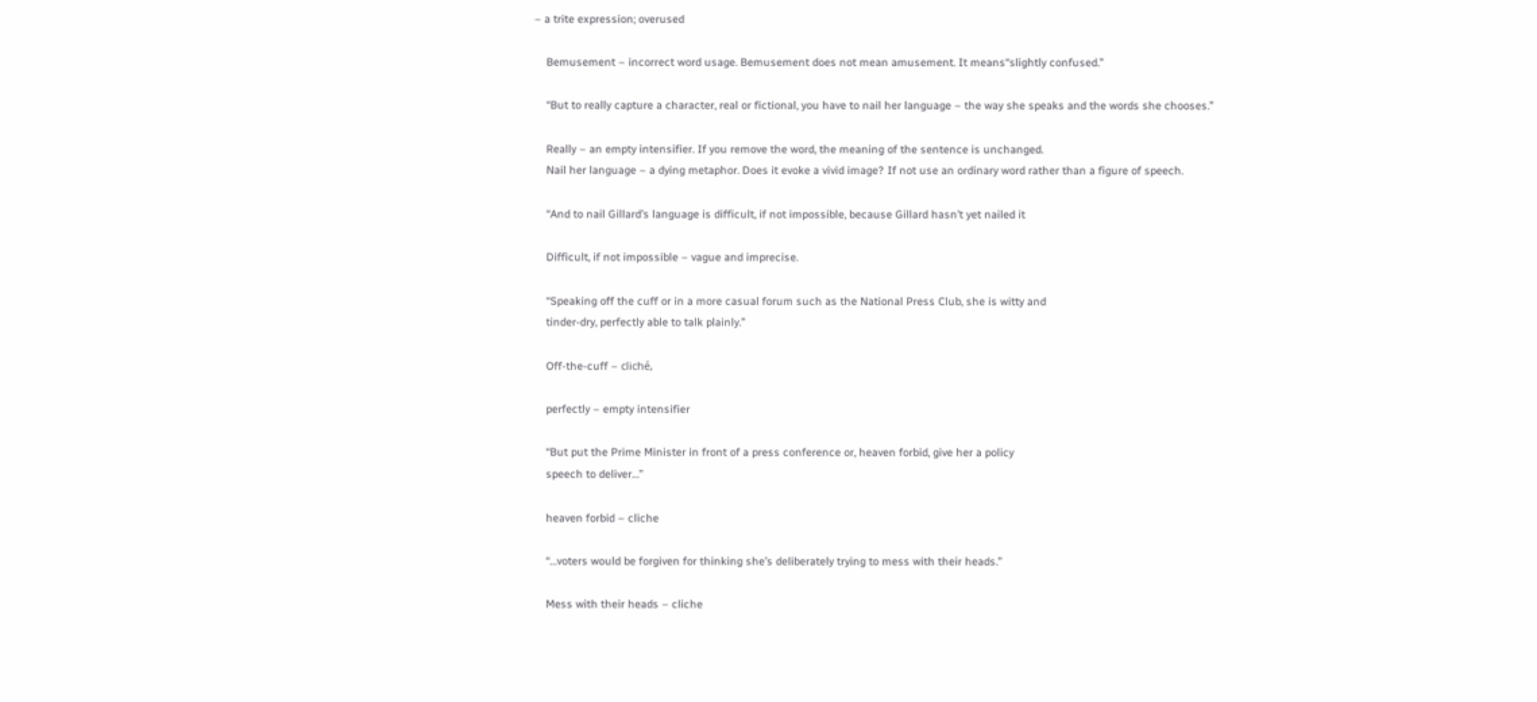– a trite expression; overused

    Bemusement – incorrect word usage. Bemusement does not mean amusement. It means“slightly confused.”

    “But to really capture a character, real or fictional, you have to nail her language – the way she speaks and the words she chooses.”

    Really – an empty intensifier. If you remove the word, the meaning of the sentence is unchanged.
    Nail her language – a dying metaphor. Does it evoke a vivid image? If not use an ordinary word rather than a figure of speech.

    “And to nail Gillard’s language is difficult, if not impossible, because Gillard hasn’t yet nailed it

    Difficult, if not impossible – vague and imprecise.

    “Speaking off the cuff or in a more casual forum such as the National Press Club, she is witty and
    tinder-dry, perfectly able to talk plainly.”

    Off-the-cuff – cliché,

    perfectly – empty intensifier

    “But put the Prime Minister in front of a press conference or, heaven forbid, give her a policy
    speech to deliver…”

    heaven forbid – cliche

    “…voters would be forgiven for thinking she’s deliberately trying to mess with their heads.”

    Mess with their heads – cliche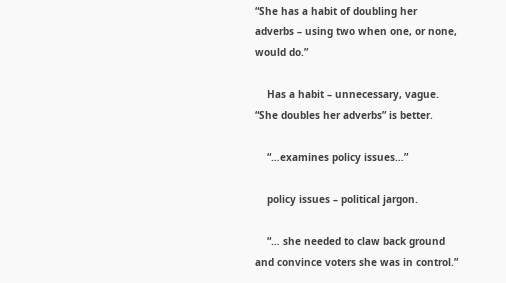“She has a habit of doubling her adverbs – using two when one, or none, would do.”

    Has a habit – unnecessary, vague. “She doubles her adverbs” is better.

    “…examines policy issues…”

    policy issues – political jargon.

    “… she needed to claw back ground and convince voters she was in control.”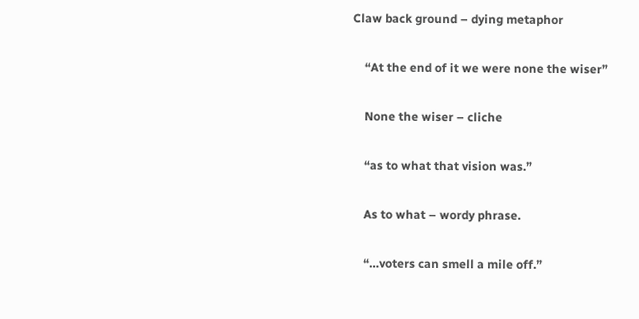Claw back ground – dying metaphor

    “At the end of it we were none the wiser”

    None the wiser – cliche

    “as to what that vision was.”

    As to what – wordy phrase.

    “…voters can smell a mile off.”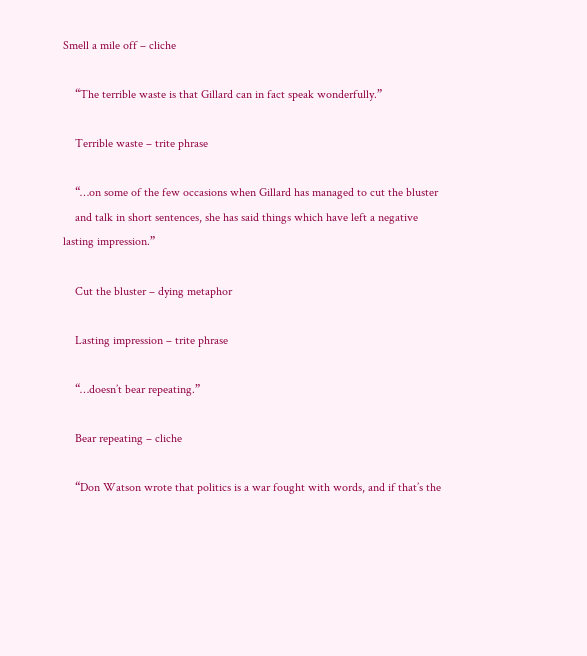Smell a mile off – cliche

    “The terrible waste is that Gillard can in fact speak wonderfully.”

    Terrible waste – trite phrase

    “…on some of the few occasions when Gillard has managed to cut the bluster
    and talk in short sentences, she has said things which have left a negative lasting impression.”

    Cut the bluster – dying metaphor

    Lasting impression – trite phrase

    “…doesn’t bear repeating.”

    Bear repeating – cliche

    “Don Watson wrote that politics is a war fought with words, and if that’s the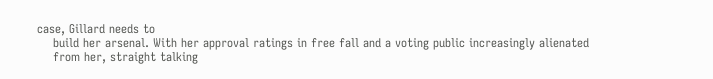case, Gillard needs to
    build her arsenal. With her approval ratings in free fall and a voting public increasingly alienated
    from her, straight talking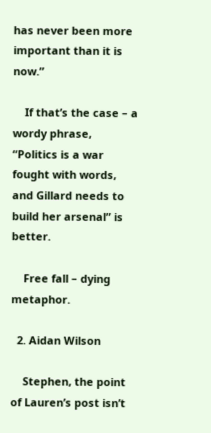has never been more important than it is now.”

    If that’s the case – a wordy phrase, “Politics is a war fought with words, and Gillard needs to build her arsenal” is better.

    Free fall – dying metaphor.

  2. Aidan Wilson

    Stephen, the point of Lauren’s post isn’t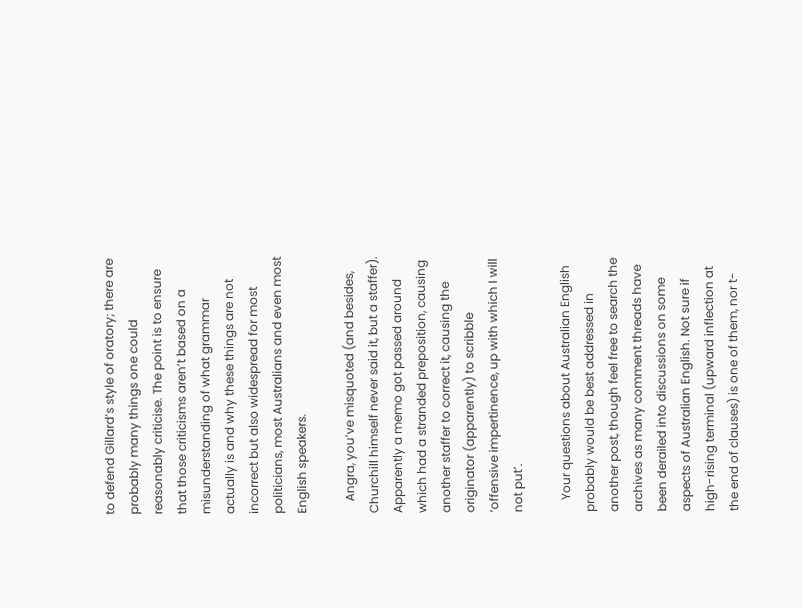to defend Gillard’s style of oratory; there are probably many things one could reasonably criticise. The point is to ensure that those criticisms aren’t based on a misunderstanding of what grammar actually is and why these things are not incorrect but also widespread for most politicians, most Australians and even most English speakers.

    Angra, you’ve misquoted (and besides, Churchill himself never said it, but a staffer). Apparently a memo got passed around which had a stranded preposition, causing another staffer to correct it, causing the originator (apparently) to scribble ‘offensive impertinence, up with which I will not put’.

    Your questions about Australian English probably would be best addressed in another post, though feel free to search the archives as many comment threads have been derailed into discussions on some aspects of Australian English. Not sure if high-rising terminal (upward inflection at the end of clauses) is one of them, nor t-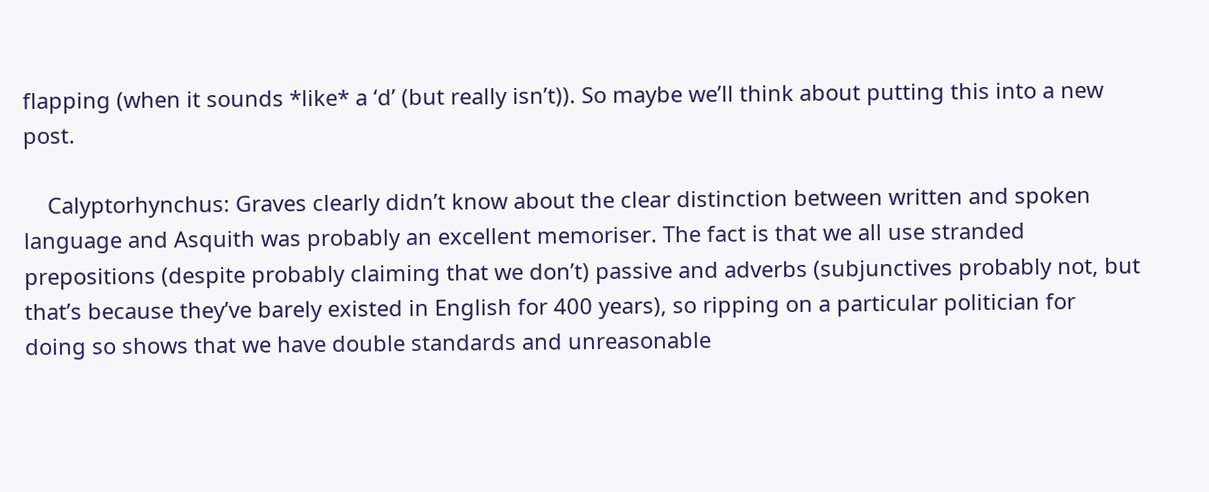flapping (when it sounds *like* a ‘d’ (but really isn’t)). So maybe we’ll think about putting this into a new post.

    Calyptorhynchus: Graves clearly didn’t know about the clear distinction between written and spoken language and Asquith was probably an excellent memoriser. The fact is that we all use stranded prepositions (despite probably claiming that we don’t) passive and adverbs (subjunctives probably not, but that’s because they’ve barely existed in English for 400 years), so ripping on a particular politician for doing so shows that we have double standards and unreasonable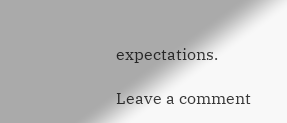expectations.

Leave a comment